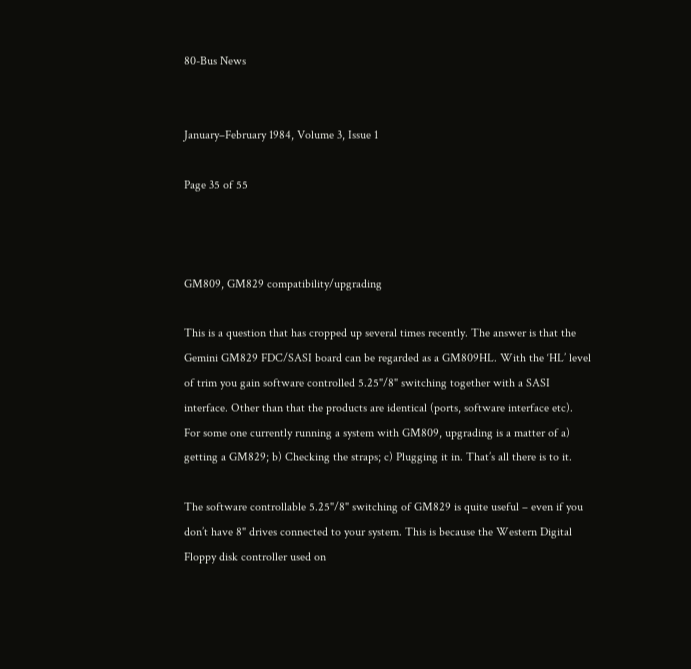80-Bus News


January–February 1984, Volume 3, Issue 1

Page 35 of 55



GM809, GM829 compatibility/upgrading

This is a question that has cropped up several times recently. The answer is that the Gemini GM829 FDC/SASI board can be regarded as a GM809HL. With the ‘HL’ level of trim you gain software controlled 5.25"/8" switching together with a SASI interface. Other than that the products are identical (ports, software interface etc). For some one currently running a system with GM809, upgrading is a matter of a) getting a GM829; b) Checking the straps; c) Plugging it in. That’s all there is to it.

The software controllable 5.25"/8" switching of GM829 is quite useful – even if you don’t have 8" drives connected to your system. This is because the Western Digital Floppy disk controller used on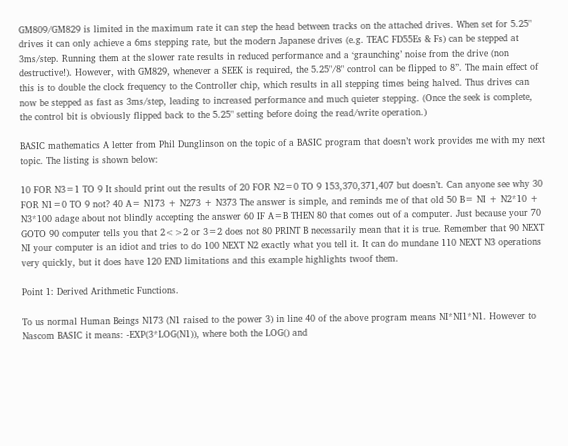GM809/GM829 is limited in the maximum rate it can step the head between tracks on the attached drives. When set for 5.25" drives it can only achieve a 6ms stepping rate, but the modern Japanese drives (e.g. TEAC FD55Es & Fs) can be stepped at 3ms/step. Running them at the slower rate results in reduced performance and a ‘graunching’ noise from the drive (non destructive!). However, with GM829, whenever a SEEK is required, the 5.25"/8" control can be flipped to 8”. The main effect of this is to double the clock frequency to the Controller chip, which results in all stepping times being halved. Thus drives can now be stepped as fast as 3ms/step, leading to increased performance and much quieter stepping. (Once the seek is complete, the control bit is obviously flipped back to the 5.25" setting before doing the read/write operation.)

BASIC mathematics A letter from Phil Dunglinson on the topic of a BASIC program that doesn’t work provides me with my next topic. The listing is shown below:

10 FOR N3=1 TO 9 It should print out the results of 20 FOR N2=0 TO 9 153,370,371,407 but doesn’t. Can anyone see why 30 FOR N1=0 TO 9 not? 40 A= N173 + N273 + N373 The answer is simple, and reminds me of that old 50 B= NI + N2*10 + N3*100 adage about not blindly accepting the answer 60 IF A=B THEN 80 that comes out of a computer. Just because your 70 GOTO 90 computer tells you that 2<>2 or 3=2 does not 80 PRINT B necessarily mean that it is true. Remember that 90 NEXT NI your computer is an idiot and tries to do 100 NEXT N2 exactly what you tell it. It can do mundane 110 NEXT N3 operations very quickly, but it does have 120 END limitations and this example highlights twoof them.

Point 1: Derived Arithmetic Functions.

To us normal Human Beings N173 (N1 raised to the power 3) in line 40 of the above program means NI*NI1*N1. However to Nascom BASIC it means: -EXP(3*LOG(N1)), where both the LOG() and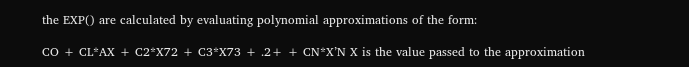the EXP() are calculated by evaluating polynomial approximations of the form:

CO + CL*AX + C2*X72 + C3*X73 + .2+ + CN*X’N X is the value passed to the approximation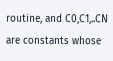routine, and C0,C1,..CN are constants whose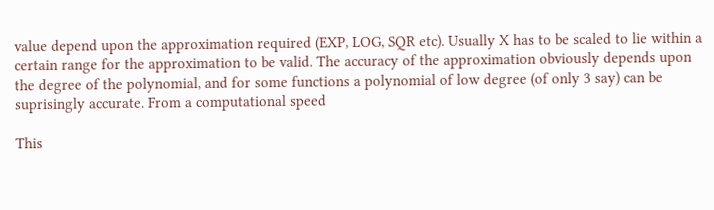value depend upon the approximation required (EXP, LOG, SQR etc). Usually X has to be scaled to lie within a certain range for the approximation to be valid. The accuracy of the approximation obviously depends upon the degree of the polynomial, and for some functions a polynomial of low degree (of only 3 say) can be suprisingly accurate. From a computational speed

This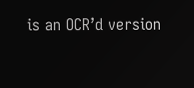is an OCR’d version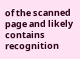of the scanned page and likely contains recognition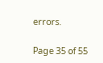errors.

Page 35 of 55